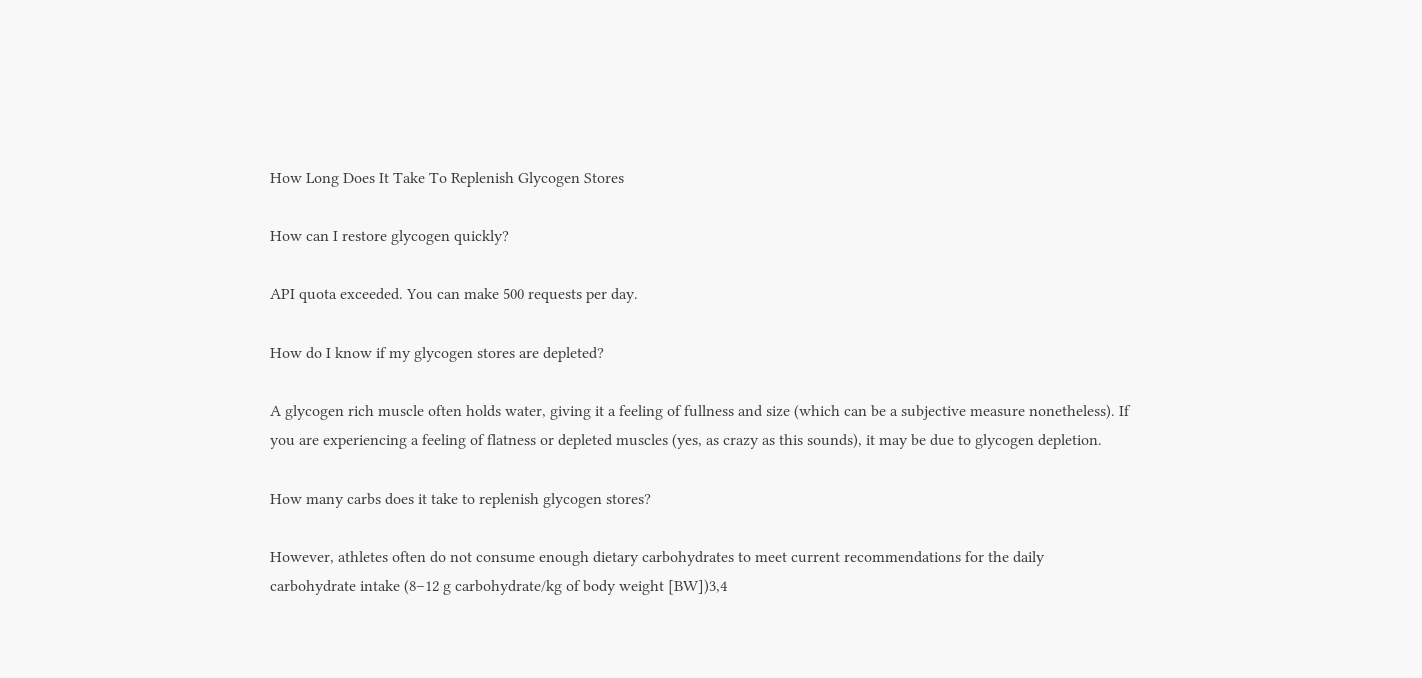How Long Does It Take To Replenish Glycogen Stores

How can I restore glycogen quickly?

API quota exceeded. You can make 500 requests per day.

How do I know if my glycogen stores are depleted?

A glycogen rich muscle often holds water, giving it a feeling of fullness and size (which can be a subjective measure nonetheless). If you are experiencing a feeling of flatness or depleted muscles (yes, as crazy as this sounds), it may be due to glycogen depletion.

How many carbs does it take to replenish glycogen stores?

However, athletes often do not consume enough dietary carbohydrates to meet current recommendations for the daily carbohydrate intake (8–12 g carbohydrate/kg of body weight [BW])3,4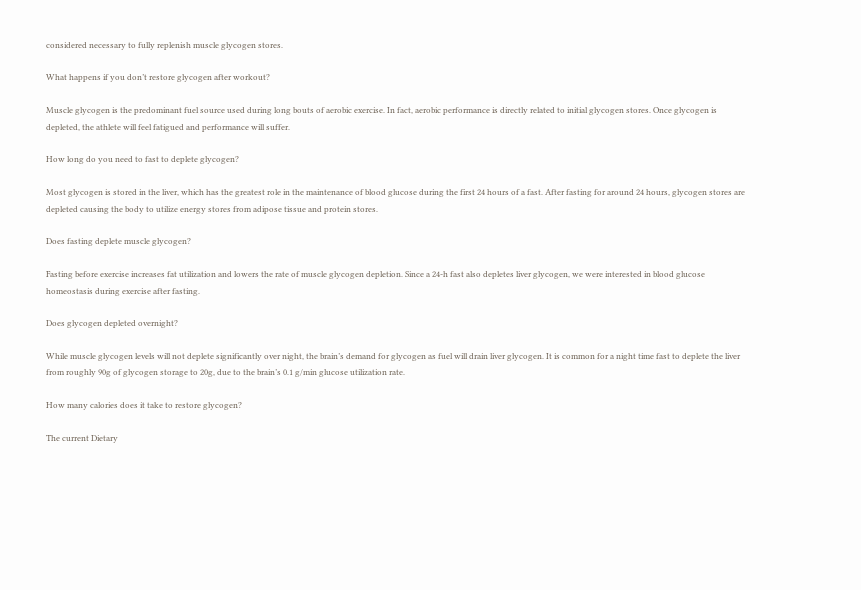considered necessary to fully replenish muscle glycogen stores.

What happens if you don’t restore glycogen after workout?

Muscle glycogen is the predominant fuel source used during long bouts of aerobic exercise. In fact, aerobic performance is directly related to initial glycogen stores. Once glycogen is depleted, the athlete will feel fatigued and performance will suffer.

How long do you need to fast to deplete glycogen?

Most glycogen is stored in the liver, which has the greatest role in the maintenance of blood glucose during the first 24 hours of a fast. After fasting for around 24 hours, glycogen stores are depleted causing the body to utilize energy stores from adipose tissue and protein stores.

Does fasting deplete muscle glycogen?

Fasting before exercise increases fat utilization and lowers the rate of muscle glycogen depletion. Since a 24-h fast also depletes liver glycogen, we were interested in blood glucose homeostasis during exercise after fasting.

Does glycogen depleted overnight?

While muscle glycogen levels will not deplete significantly over night, the brain’s demand for glycogen as fuel will drain liver glycogen. It is common for a night time fast to deplete the liver from roughly 90g of glycogen storage to 20g, due to the brain’s 0.1 g/min glucose utilization rate.

How many calories does it take to restore glycogen?

The current Dietary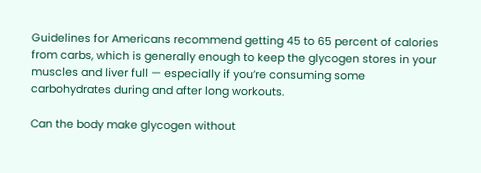Guidelines for Americans recommend getting 45 to 65 percent of calories from carbs, which is generally enough to keep the glycogen stores in your muscles and liver full — especially if you’re consuming some carbohydrates during and after long workouts.

Can the body make glycogen without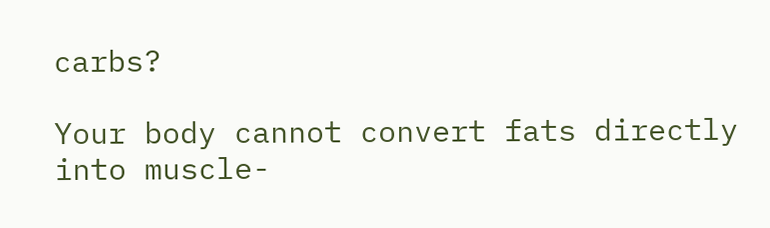carbs?

Your body cannot convert fats directly into muscle-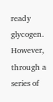ready glycogen. However, through a series of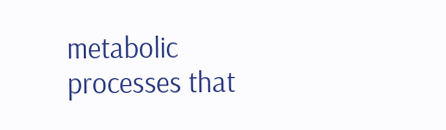metabolic processes that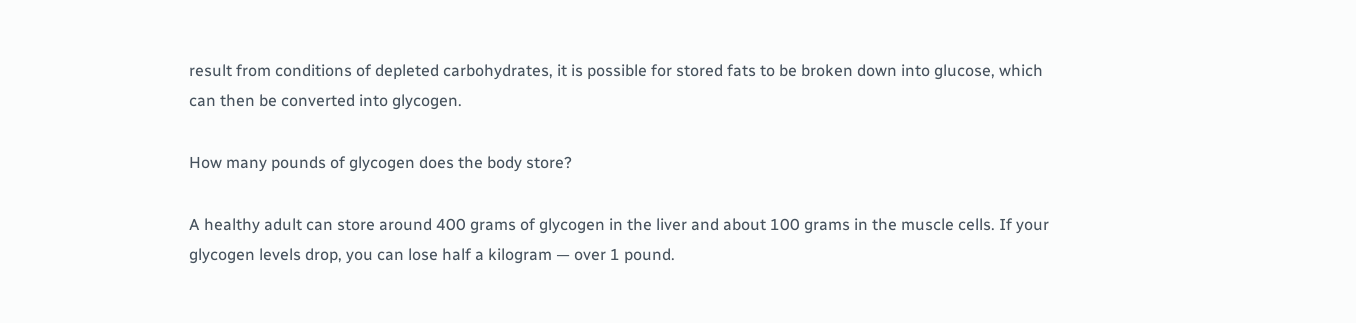result from conditions of depleted carbohydrates, it is possible for stored fats to be broken down into glucose, which can then be converted into glycogen.

How many pounds of glycogen does the body store?

A healthy adult can store around 400 grams of glycogen in the liver and about 100 grams in the muscle cells. If your glycogen levels drop, you can lose half a kilogram — over 1 pound.